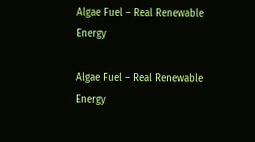Algae Fuel – Real Renewable Energy

Algae Fuel – Real Renewable Energy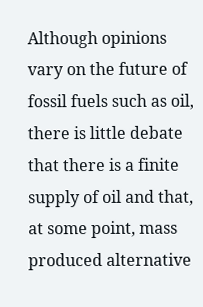Although opinions vary on the future of fossil fuels such as oil, there is little debate that there is a finite supply of oil and that, at some point, mass produced alternative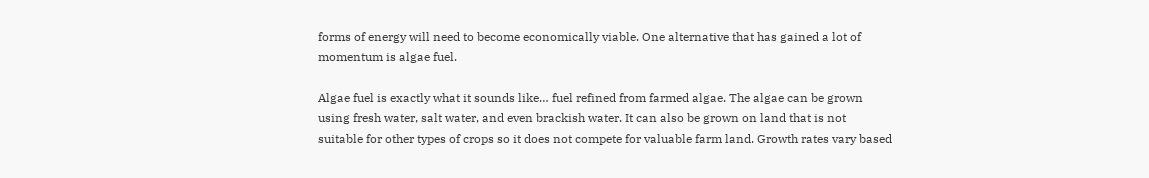forms of energy will need to become economically viable. One alternative that has gained a lot of momentum is algae fuel.

Algae fuel is exactly what it sounds like… fuel refined from farmed algae. The algae can be grown using fresh water, salt water, and even brackish water. It can also be grown on land that is not suitable for other types of crops so it does not compete for valuable farm land. Growth rates vary based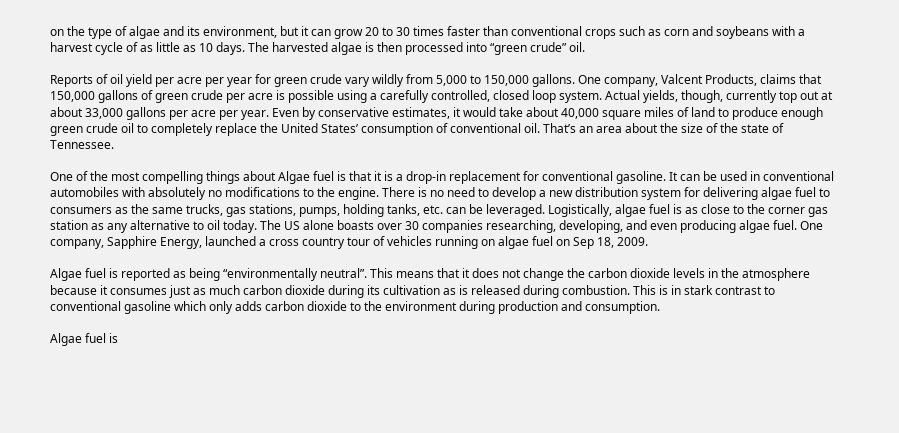on the type of algae and its environment, but it can grow 20 to 30 times faster than conventional crops such as corn and soybeans with a harvest cycle of as little as 10 days. The harvested algae is then processed into “green crude” oil.

Reports of oil yield per acre per year for green crude vary wildly from 5,000 to 150,000 gallons. One company, Valcent Products, claims that 150,000 gallons of green crude per acre is possible using a carefully controlled, closed loop system. Actual yields, though, currently top out at about 33,000 gallons per acre per year. Even by conservative estimates, it would take about 40,000 square miles of land to produce enough green crude oil to completely replace the United States’ consumption of conventional oil. That’s an area about the size of the state of Tennessee.

One of the most compelling things about Algae fuel is that it is a drop-in replacement for conventional gasoline. It can be used in conventional automobiles with absolutely no modifications to the engine. There is no need to develop a new distribution system for delivering algae fuel to consumers as the same trucks, gas stations, pumps, holding tanks, etc. can be leveraged. Logistically, algae fuel is as close to the corner gas station as any alternative to oil today. The US alone boasts over 30 companies researching, developing, and even producing algae fuel. One company, Sapphire Energy, launched a cross country tour of vehicles running on algae fuel on Sep 18, 2009.

Algae fuel is reported as being “environmentally neutral”. This means that it does not change the carbon dioxide levels in the atmosphere because it consumes just as much carbon dioxide during its cultivation as is released during combustion. This is in stark contrast to conventional gasoline which only adds carbon dioxide to the environment during production and consumption.

Algae fuel is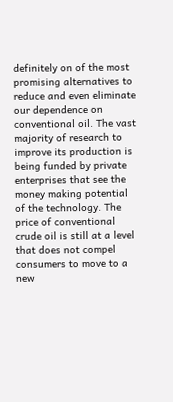definitely on of the most promising alternatives to reduce and even eliminate our dependence on conventional oil. The vast majority of research to improve its production is being funded by private enterprises that see the money making potential of the technology. The price of conventional crude oil is still at a level that does not compel consumers to move to a new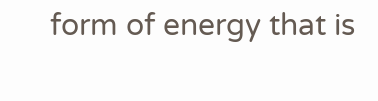form of energy that is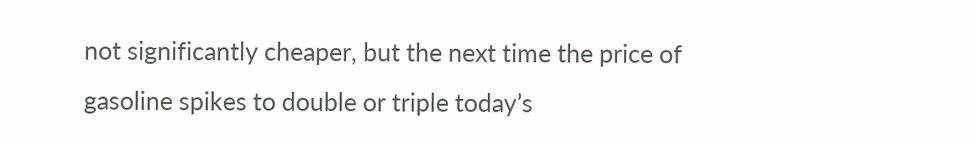not significantly cheaper, but the next time the price of gasoline spikes to double or triple today’s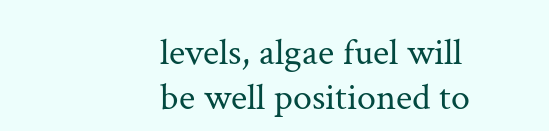levels, algae fuel will be well positioned to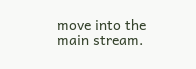move into the main stream.